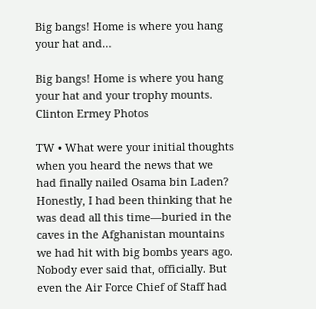Big bangs! Home is where you hang your hat and…

Big bangs! Home is where you hang your hat and your trophy mounts. Clinton Ermey Photos

TW • What were your initial thoughts when you heard the news that we had finally nailed Osama bin Laden?
Honestly, I had been thinking that he was dead all this time—buried in the caves in the Afghanistan mountains we had hit with big bombs years ago. Nobody ever said that, officially. But even the Air Force Chief of Staff had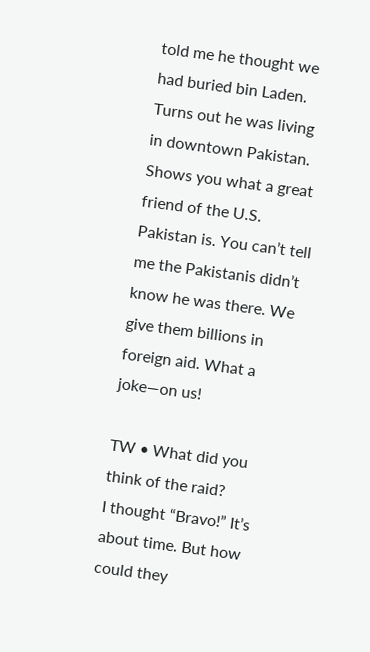told me he thought we had buried bin Laden. Turns out he was living in downtown Pakistan. Shows you what a great friend of the U.S. Pakistan is. You can’t tell me the Pakistanis didn’t know he was there. We give them billions in foreign aid. What a joke—on us!

TW • What did you think of the raid?
I thought “Bravo!” It’s about time. But how could they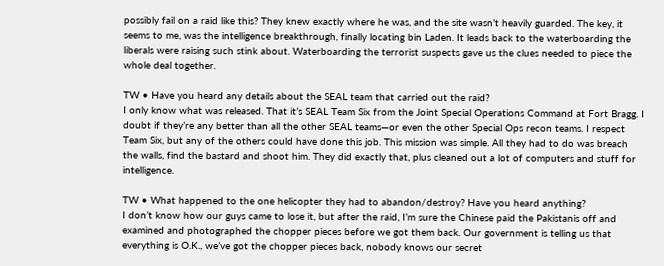possibly fail on a raid like this? They knew exactly where he was, and the site wasn’t heavily guarded. The key, it seems to me, was the intelligence breakthrough, finally locating bin Laden. It leads back to the waterboarding the liberals were raising such stink about. Waterboarding the terrorist suspects gave us the clues needed to piece the whole deal together.

TW • Have you heard any details about the SEAL team that carried out the raid?
I only know what was released. That it’s SEAL Team Six from the Joint Special Operations Command at Fort Bragg. I doubt if they’re any better than all the other SEAL teams—or even the other Special Ops recon teams. I respect Team Six, but any of the others could have done this job. This mission was simple. All they had to do was breach the walls, find the bastard and shoot him. They did exactly that, plus cleaned out a lot of computers and stuff for intelligence.

TW • What happened to the one helicopter they had to abandon/destroy? Have you heard anything?
I don’t know how our guys came to lose it, but after the raid, I’m sure the Chinese paid the Pakistanis off and examined and photographed the chopper pieces before we got them back. Our government is telling us that everything is O.K., we’ve got the chopper pieces back, nobody knows our secret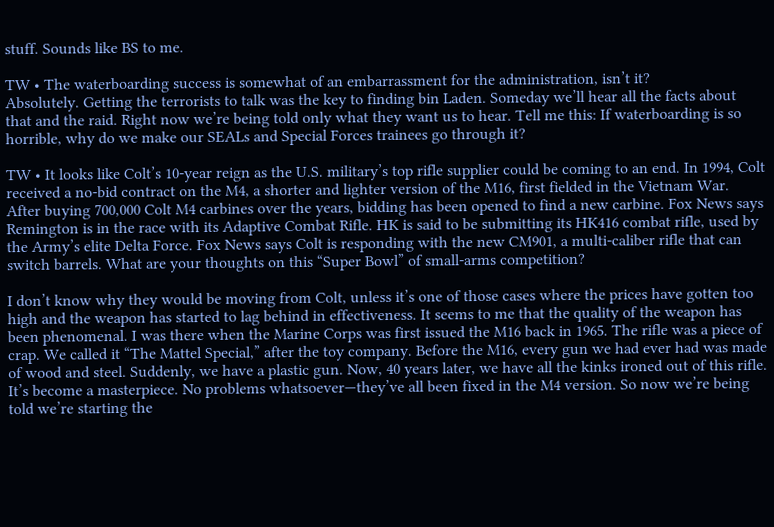stuff. Sounds like BS to me.

TW • The waterboarding success is somewhat of an embarrassment for the administration, isn’t it?
Absolutely. Getting the terrorists to talk was the key to finding bin Laden. Someday we’ll hear all the facts about that and the raid. Right now we’re being told only what they want us to hear. Tell me this: If waterboarding is so horrible, why do we make our SEALs and Special Forces trainees go through it?

TW • It looks like Colt’s 10-year reign as the U.S. military’s top rifle supplier could be coming to an end. In 1994, Colt received a no-bid contract on the M4, a shorter and lighter version of the M16, first fielded in the Vietnam War. After buying 700,000 Colt M4 carbines over the years, bidding has been opened to find a new carbine. Fox News says Remington is in the race with its Adaptive Combat Rifle. HK is said to be submitting its HK416 combat rifle, used by the Army’s elite Delta Force. Fox News says Colt is responding with the new CM901, a multi-caliber rifle that can switch barrels. What are your thoughts on this “Super Bowl” of small-arms competition?

I don’t know why they would be moving from Colt, unless it’s one of those cases where the prices have gotten too high and the weapon has started to lag behind in effectiveness. It seems to me that the quality of the weapon has been phenomenal. I was there when the Marine Corps was first issued the M16 back in 1965. The rifle was a piece of crap. We called it “The Mattel Special,” after the toy company. Before the M16, every gun we had ever had was made of wood and steel. Suddenly, we have a plastic gun. Now, 40 years later, we have all the kinks ironed out of this rifle. It’s become a masterpiece. No problems whatsoever—they’ve all been fixed in the M4 version. So now we’re being told we’re starting the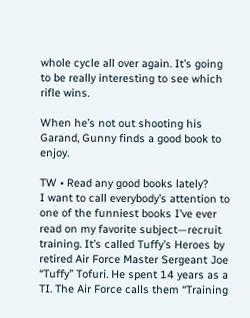whole cycle all over again. It’s going to be really interesting to see which rifle wins.

When he’s not out shooting his Garand, Gunny finds a good book to enjoy.

TW • Read any good books lately?
I want to call everybody’s attention to one of the funniest books I’ve ever read on my favorite subject—recruit training. It’s called Tuffy’s Heroes by retired Air Force Master Sergeant Joe “Tuffy” Tofuri. He spent 14 years as a TI. The Air Force calls them “Training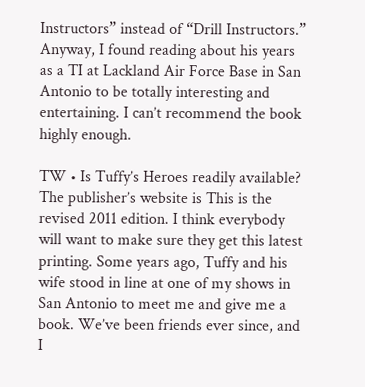Instructors” instead of “Drill Instructors.” Anyway, I found reading about his years as a TI at Lackland Air Force Base in San Antonio to be totally interesting and entertaining. I can’t recommend the book highly enough.

TW • Is Tuffy’s Heroes readily available?
The publisher’s website is This is the revised 2011 edition. I think everybody will want to make sure they get this latest printing. Some years ago, Tuffy and his wife stood in line at one of my shows in San Antonio to meet me and give me a book. We’ve been friends ever since, and I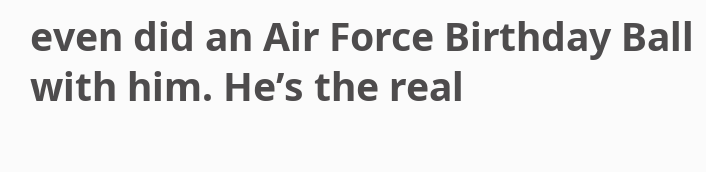even did an Air Force Birthday Ball with him. He’s the real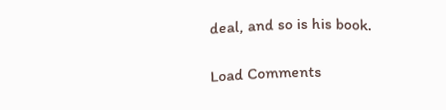deal, and so is his book.

Load Comments